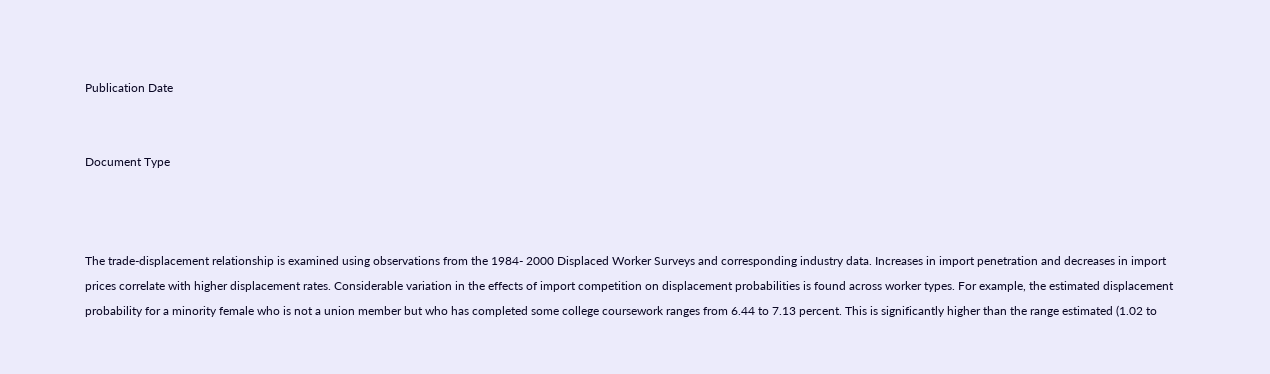Publication Date


Document Type



The trade-displacement relationship is examined using observations from the 1984- 2000 Displaced Worker Surveys and corresponding industry data. Increases in import penetration and decreases in import prices correlate with higher displacement rates. Considerable variation in the effects of import competition on displacement probabilities is found across worker types. For example, the estimated displacement probability for a minority female who is not a union member but who has completed some college coursework ranges from 6.44 to 7.13 percent. This is significantly higher than the range estimated (1.02 to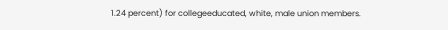1.24 percent) for collegeeducated, white, male union members.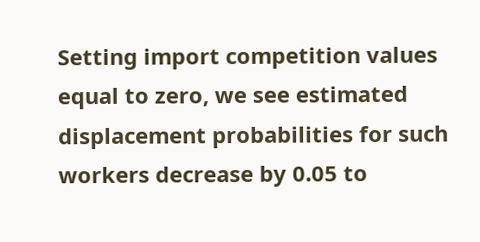Setting import competition values equal to zero, we see estimated displacement probabilities for such workers decrease by 0.05 to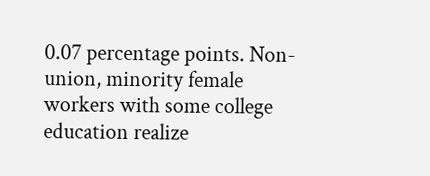0.07 percentage points. Non-union, minority female workers with some college education realize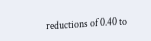reductions of 0.40 to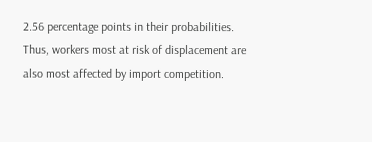2.56 percentage points in their probabilities. Thus, workers most at risk of displacement are also most affected by import competition.